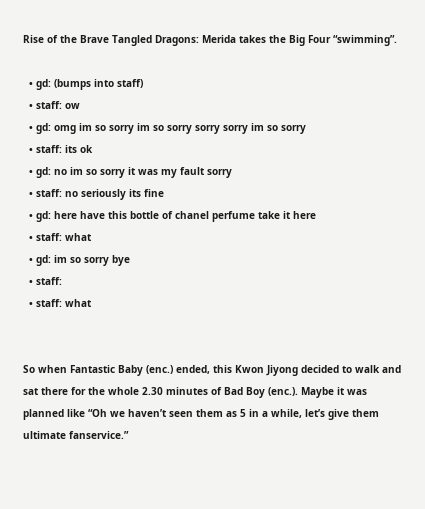Rise of the Brave Tangled Dragons: Merida takes the Big Four “swimming”.

  • gd: (bumps into staff)
  • staff: ow
  • gd: omg im so sorry im so sorry sorry sorry im so sorry
  • staff: its ok
  • gd: no im so sorry it was my fault sorry
  • staff: no seriously its fine
  • gd: here have this bottle of chanel perfume take it here
  • staff: what
  • gd: im so sorry bye
  • staff:
  • staff: what


So when Fantastic Baby (enc.) ended, this Kwon Jiyong decided to walk and sat there for the whole 2.30 minutes of Bad Boy (enc.). Maybe it was planned like “Oh we haven’t seen them as 5 in a while, let’s give them ultimate fanservice.”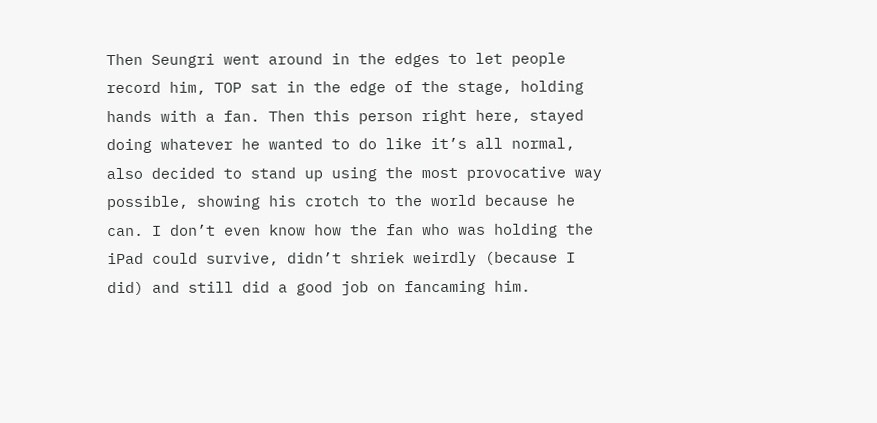Then Seungri went around in the edges to let people record him, TOP sat in the edge of the stage, holding hands with a fan. Then this person right here, stayed doing whatever he wanted to do like it’s all normal, also decided to stand up using the most provocative way possible, showing his crotch to the world because he can. I don’t even know how the fan who was holding the iPad could survive, didn’t shriek weirdly (because I did) and still did a good job on fancaming him.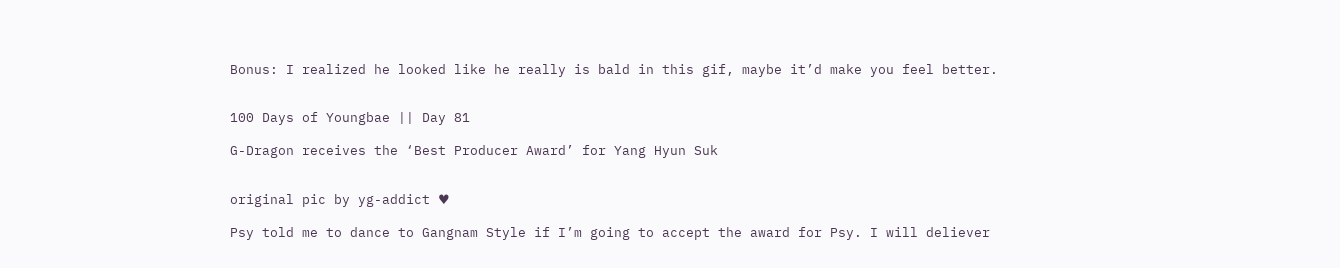Bonus: I realized he looked like he really is bald in this gif, maybe it’d make you feel better.


100 Days of Youngbae || Day 81

G-Dragon receives the ‘Best Producer Award’ for Yang Hyun Suk


original pic by yg-addict ♥

Psy told me to dance to Gangnam Style if I’m going to accept the award for Psy. I will deliever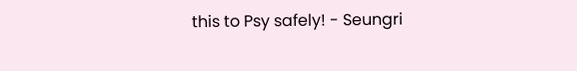this to Psy safely! - Seungri